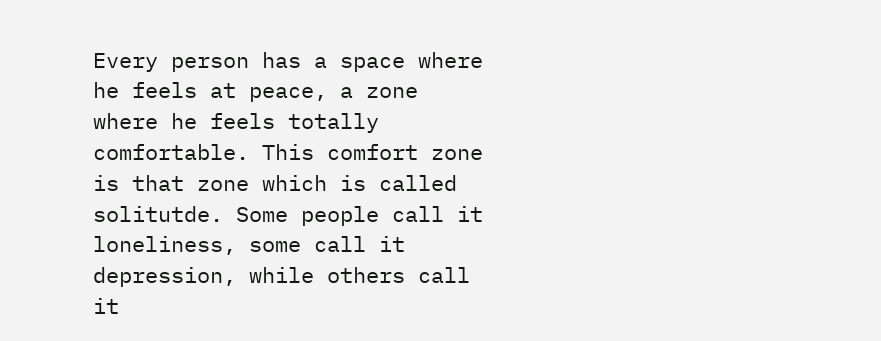Every person has a space where he feels at peace, a zone where he feels totally comfortable. This comfort zone is that zone which is called solitutde. Some people call it loneliness, some call it depression, while others call it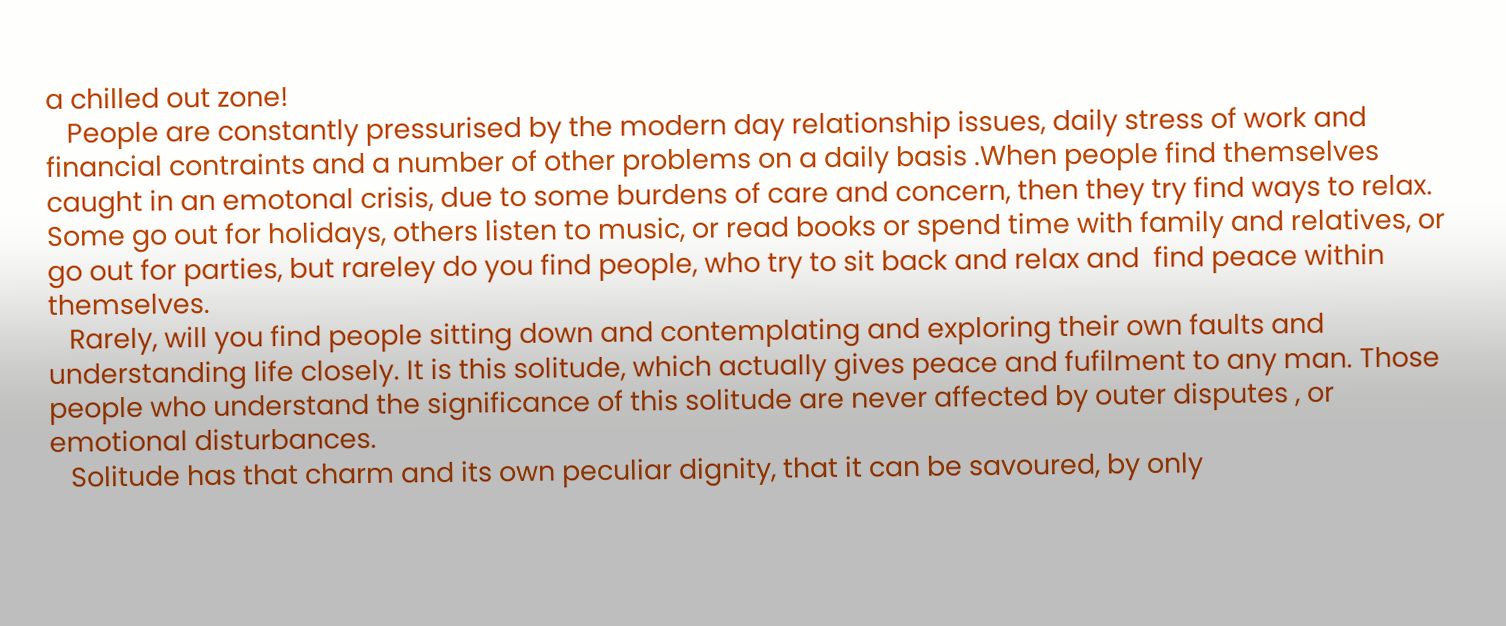a chilled out zone!
   People are constantly pressurised by the modern day relationship issues, daily stress of work and financial contraints and a number of other problems on a daily basis .When people find themselves caught in an emotonal crisis, due to some burdens of care and concern, then they try find ways to relax. Some go out for holidays, others listen to music, or read books or spend time with family and relatives, or go out for parties, but rareley do you find people, who try to sit back and relax and  find peace within themselves.
   Rarely, will you find people sitting down and contemplating and exploring their own faults and understanding life closely. It is this solitude, which actually gives peace and fufilment to any man. Those people who understand the significance of this solitude are never affected by outer disputes , or emotional disturbances.
   Solitude has that charm and its own peculiar dignity, that it can be savoured, by only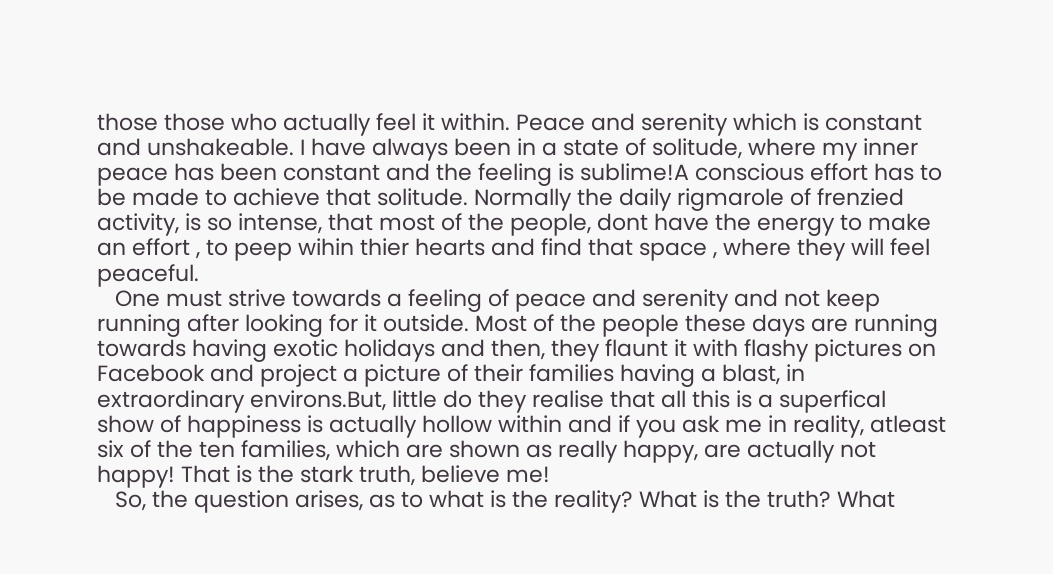those those who actually feel it within. Peace and serenity which is constant and unshakeable. I have always been in a state of solitude, where my inner peace has been constant and the feeling is sublime!A conscious effort has to be made to achieve that solitude. Normally the daily rigmarole of frenzied activity, is so intense, that most of the people, dont have the energy to make an effort , to peep wihin thier hearts and find that space , where they will feel peaceful.
   One must strive towards a feeling of peace and serenity and not keep running after looking for it outside. Most of the people these days are running towards having exotic holidays and then, they flaunt it with flashy pictures on Facebook and project a picture of their families having a blast, in extraordinary environs.But, little do they realise that all this is a superfical show of happiness is actually hollow within and if you ask me in reality, atleast six of the ten families, which are shown as really happy, are actually not happy! That is the stark truth, believe me!
   So, the question arises, as to what is the reality? What is the truth? What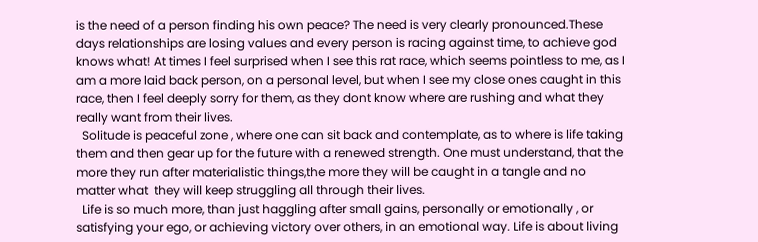is the need of a person finding his own peace? The need is very clearly pronounced.These days relationships are losing values and every person is racing against time, to achieve god knows what! At times I feel surprised when I see this rat race, which seems pointless to me, as I am a more laid back person, on a personal level, but when I see my close ones caught in this race, then I feel deeply sorry for them, as they dont know where are rushing and what they really want from their lives.
  Solitude is peaceful zone , where one can sit back and contemplate, as to where is life taking them and then gear up for the future with a renewed strength. One must understand, that the more they run after materialistic things,the more they will be caught in a tangle and no matter what  they will keep struggling all through their lives.
  Life is so much more, than just haggling after small gains, personally or emotionally , or satisfying your ego, or achieving victory over others, in an emotional way. Life is about living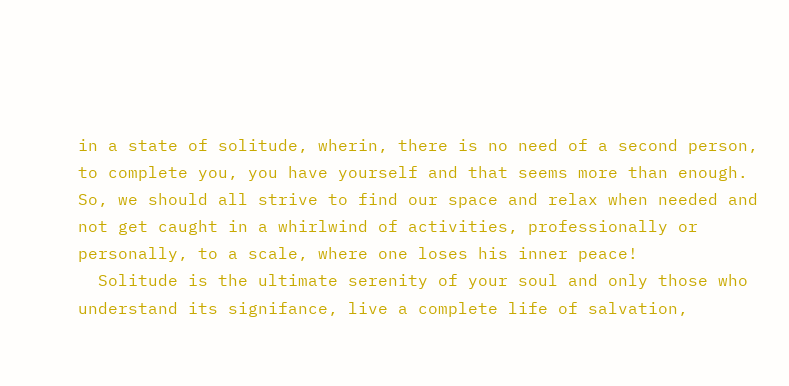in a state of solitude, wherin, there is no need of a second person, to complete you, you have yourself and that seems more than enough. So, we should all strive to find our space and relax when needed and not get caught in a whirlwind of activities, professionally or personally, to a scale, where one loses his inner peace!
  Solitude is the ultimate serenity of your soul and only those who understand its signifance, live a complete life of salvation,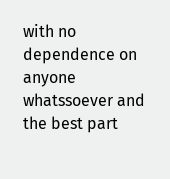with no dependence on anyone whatssoever and the best part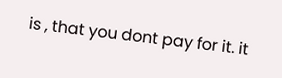is , that you dont pay for it. it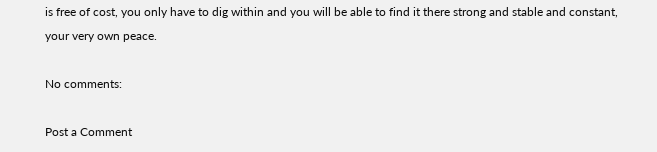is free of cost, you only have to dig within and you will be able to find it there strong and stable and constant, your very own peace.

No comments:

Post a Comment